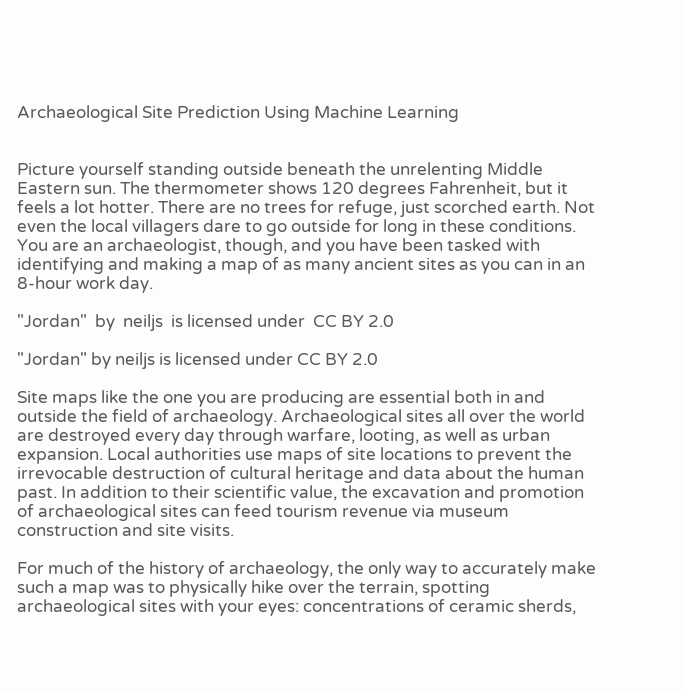Archaeological Site Prediction Using Machine Learning


Picture yourself standing outside beneath the unrelenting Middle Eastern sun. The thermometer shows 120 degrees Fahrenheit, but it feels a lot hotter. There are no trees for refuge, just scorched earth. Not even the local villagers dare to go outside for long in these conditions. You are an archaeologist, though, and you have been tasked with identifying and making a map of as many ancient sites as you can in an 8-hour work day.

"Jordan"  by  neiljs  is licensed under  CC BY 2.0

"Jordan" by neiljs is licensed under CC BY 2.0

Site maps like the one you are producing are essential both in and outside the field of archaeology. Archaeological sites all over the world are destroyed every day through warfare, looting, as well as urban expansion. Local authorities use maps of site locations to prevent the irrevocable destruction of cultural heritage and data about the human past. In addition to their scientific value, the excavation and promotion of archaeological sites can feed tourism revenue via museum construction and site visits.

For much of the history of archaeology, the only way to accurately make such a map was to physically hike over the terrain, spotting archaeological sites with your eyes: concentrations of ceramic sherds,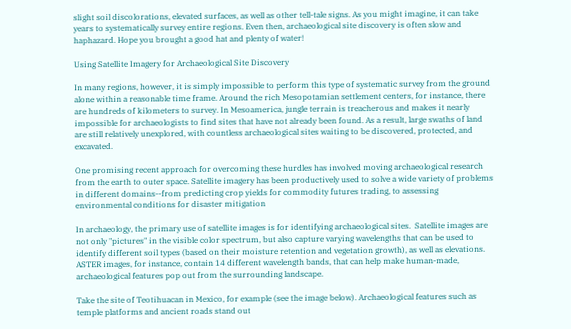slight soil discolorations, elevated surfaces, as well as other tell-tale signs. As you might imagine, it can take years to systematically survey entire regions. Even then, archaeological site discovery is often slow and haphazard. Hope you brought a good hat and plenty of water!

Using Satellite Imagery for Archaeological Site Discovery

In many regions, however, it is simply impossible to perform this type of systematic survey from the ground alone within a reasonable time frame. Around the rich Mesopotamian settlement centers, for instance, there are hundreds of kilometers to survey. In Mesoamerica, jungle terrain is treacherous and makes it nearly impossible for archaeologists to find sites that have not already been found. As a result, large swaths of land are still relatively unexplored, with countless archaeological sites waiting to be discovered, protected, and excavated.

One promising recent approach for overcoming these hurdles has involved moving archaeological research from the earth to outer space. Satellite imagery has been productively used to solve a wide variety of problems in different domains--from predicting crop yields for commodity futures trading, to assessing environmental conditions for disaster mitigation

In archaeology, the primary use of satellite images is for identifying archaeological sites.  Satellite images are not only "pictures" in the visible color spectrum, but also capture varying wavelengths that can be used to identify different soil types (based on their moisture retention and vegetation growth), as well as elevations. ASTER images, for instance, contain 14 different wavelength bands, that can help make human-made, archaeological features pop out from the surrounding landscape.

Take the site of Teotihuacan in Mexico, for example (see the image below). Archaeological features such as temple platforms and ancient roads stand out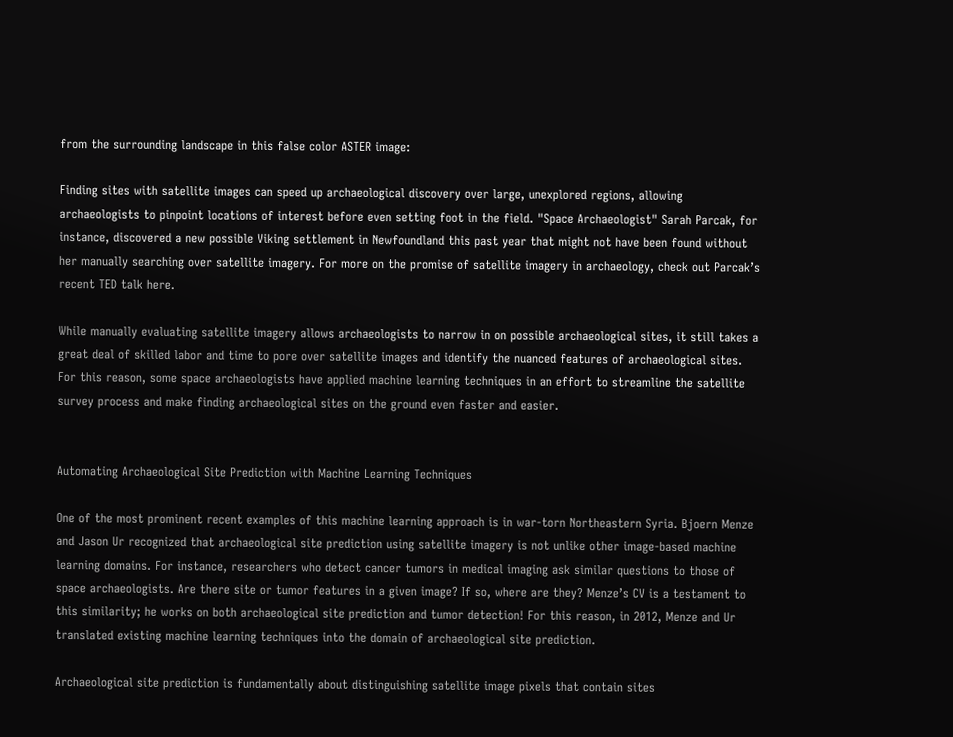from the surrounding landscape in this false color ASTER image:

Finding sites with satellite images can speed up archaeological discovery over large, unexplored regions, allowing archaeologists to pinpoint locations of interest before even setting foot in the field. "Space Archaeologist" Sarah Parcak, for instance, discovered a new possible Viking settlement in Newfoundland this past year that might not have been found without her manually searching over satellite imagery. For more on the promise of satellite imagery in archaeology, check out Parcak’s recent TED talk here.

While manually evaluating satellite imagery allows archaeologists to narrow in on possible archaeological sites, it still takes a great deal of skilled labor and time to pore over satellite images and identify the nuanced features of archaeological sites. For this reason, some space archaeologists have applied machine learning techniques in an effort to streamline the satellite survey process and make finding archaeological sites on the ground even faster and easier.


Automating Archaeological Site Prediction with Machine Learning Techniques

One of the most prominent recent examples of this machine learning approach is in war-torn Northeastern Syria. Bjoern Menze and Jason Ur recognized that archaeological site prediction using satellite imagery is not unlike other image-based machine learning domains. For instance, researchers who detect cancer tumors in medical imaging ask similar questions to those of space archaeologists. Are there site or tumor features in a given image? If so, where are they? Menze’s CV is a testament to this similarity; he works on both archaeological site prediction and tumor detection! For this reason, in 2012, Menze and Ur translated existing machine learning techniques into the domain of archaeological site prediction.

Archaeological site prediction is fundamentally about distinguishing satellite image pixels that contain sites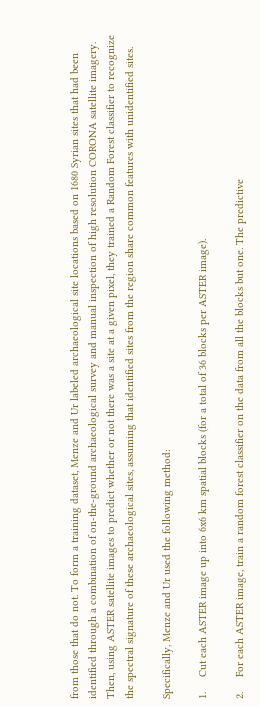from those that do not. To form a training dataset, Menze and Ur labeled archaeological site locations based on 1680 Syrian sites that had been identified through a combination of on-the-ground archaeological survey and manual inspection of high resolution CORONA satellite imagery. Then, using ASTER satellite images to predict whether or not there was a site at a given pixel, they trained a Random Forest classifier to recognize the spectral signature of these archaeological sites, assuming that identified sites from the region share common features with unidentified sites.

Specifically, Menze and Ur used the following method:

1.     Cut each ASTER image up into 6x6 km spatial blocks (for a total of 36 blocks per ASTER image).

2.     For each ASTER image, train a random forest classifier on the data from all the blocks but one. The predictive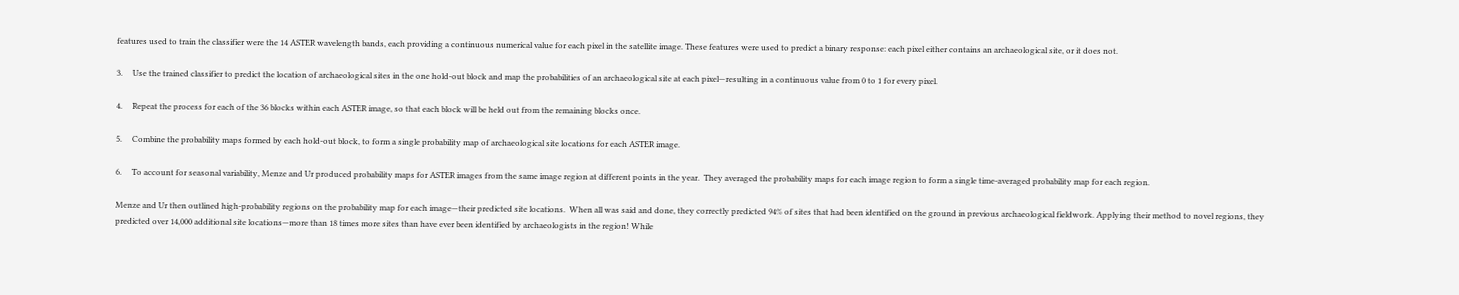features used to train the classifier were the 14 ASTER wavelength bands, each providing a continuous numerical value for each pixel in the satellite image. These features were used to predict a binary response: each pixel either contains an archaeological site, or it does not.

3.     Use the trained classifier to predict the location of archaeological sites in the one hold-out block and map the probabilities of an archaeological site at each pixel—resulting in a continuous value from 0 to 1 for every pixel.

4.     Repeat the process for each of the 36 blocks within each ASTER image, so that each block will be held out from the remaining blocks once.

5.     Combine the probability maps formed by each hold-out block, to form a single probability map of archaeological site locations for each ASTER image.

6.     To account for seasonal variability, Menze and Ur produced probability maps for ASTER images from the same image region at different points in the year.  They averaged the probability maps for each image region to form a single time-averaged probability map for each region.

Menze and Ur then outlined high-probability regions on the probability map for each image—their predicted site locations.  When all was said and done, they correctly predicted 94% of sites that had been identified on the ground in previous archaeological fieldwork. Applying their method to novel regions, they predicted over 14,000 additional site locations—more than 18 times more sites than have ever been identified by archaeologists in the region! While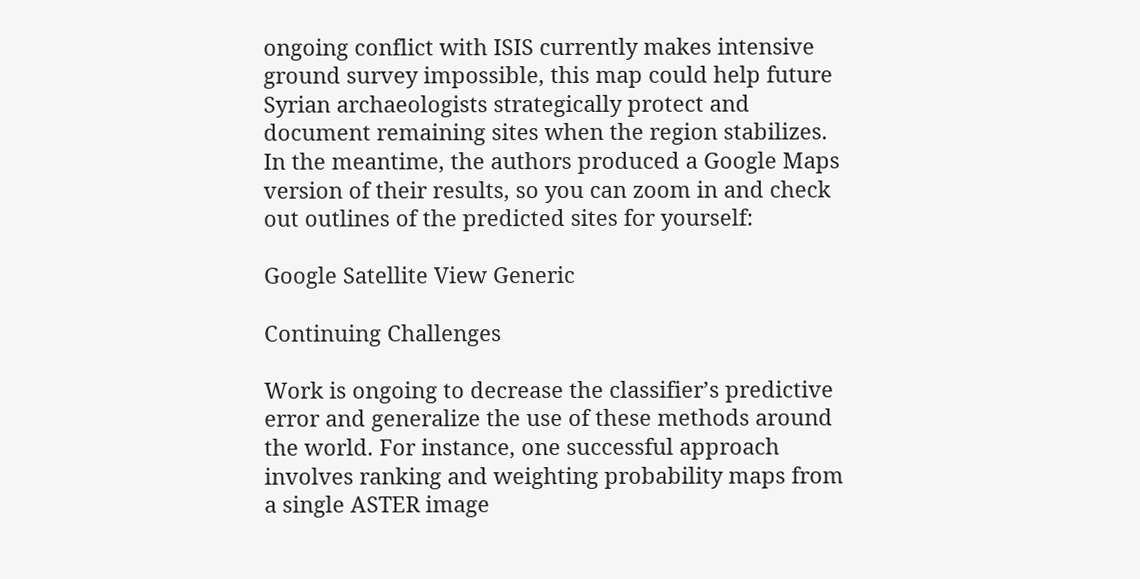ongoing conflict with ISIS currently makes intensive ground survey impossible, this map could help future Syrian archaeologists strategically protect and document remaining sites when the region stabilizes. In the meantime, the authors produced a Google Maps version of their results, so you can zoom in and check out outlines of the predicted sites for yourself:

Google Satellite View Generic

Continuing Challenges

Work is ongoing to decrease the classifier’s predictive error and generalize the use of these methods around the world. For instance, one successful approach involves ranking and weighting probability maps from a single ASTER image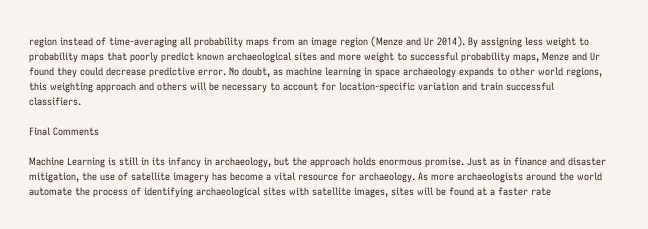region instead of time-averaging all probability maps from an image region (Menze and Ur 2014). By assigning less weight to probability maps that poorly predict known archaeological sites and more weight to successful probability maps, Menze and Ur found they could decrease predictive error. No doubt, as machine learning in space archaeology expands to other world regions, this weighting approach and others will be necessary to account for location-specific variation and train successful classifiers.

Final Comments

Machine Learning is still in its infancy in archaeology, but the approach holds enormous promise. Just as in finance and disaster mitigation, the use of satellite imagery has become a vital resource for archaeology. As more archaeologists around the world automate the process of identifying archaeological sites with satellite images, sites will be found at a faster rate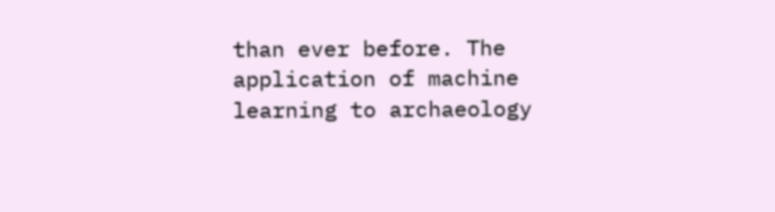than ever before. The application of machine learning to archaeology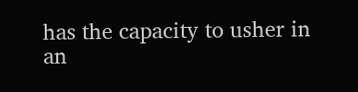has the capacity to usher in an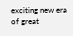exciting new era of great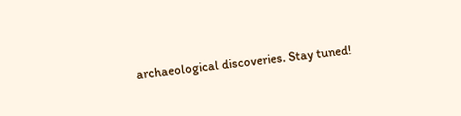archaeological discoveries. Stay tuned!